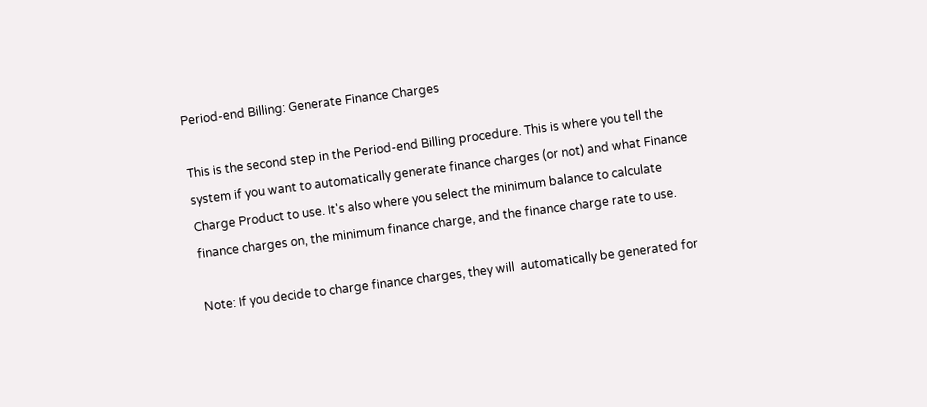Period-end Billing: Generate Finance Charges

This is the second step in the Period-end Billing procedure. This is where you tell the system if you want to automatically generate finance charges (or not) and what Finance Charge Product to use. It's also where you select the minimum balance to calculate finance charges on, the minimum finance charge, and the finance charge rate to use.

Note: If you decide to charge finance charges, they will  automatically be generated for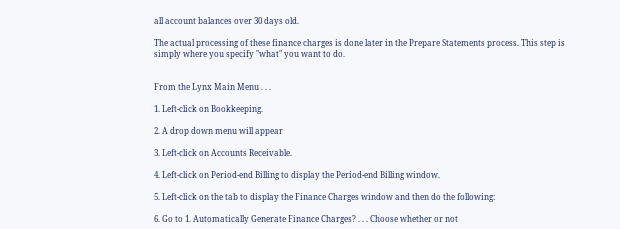all account balances over 30 days old.

The actual processing of these finance charges is done later in the Prepare Statements process. This step is simply where you specify "what" you want to do.


From the Lynx Main Menu . . .

1. Left-click on Bookkeeping.

2. A drop down menu will appear

3. Left-click on Accounts Receivable.

4. Left-click on Period-end Billing to display the Period-end Billing window.

5. Left-click on the tab to display the Finance Charges window and then do the following:

6. Go to 1. Automatically Generate Finance Charges? . . . Choose whether or not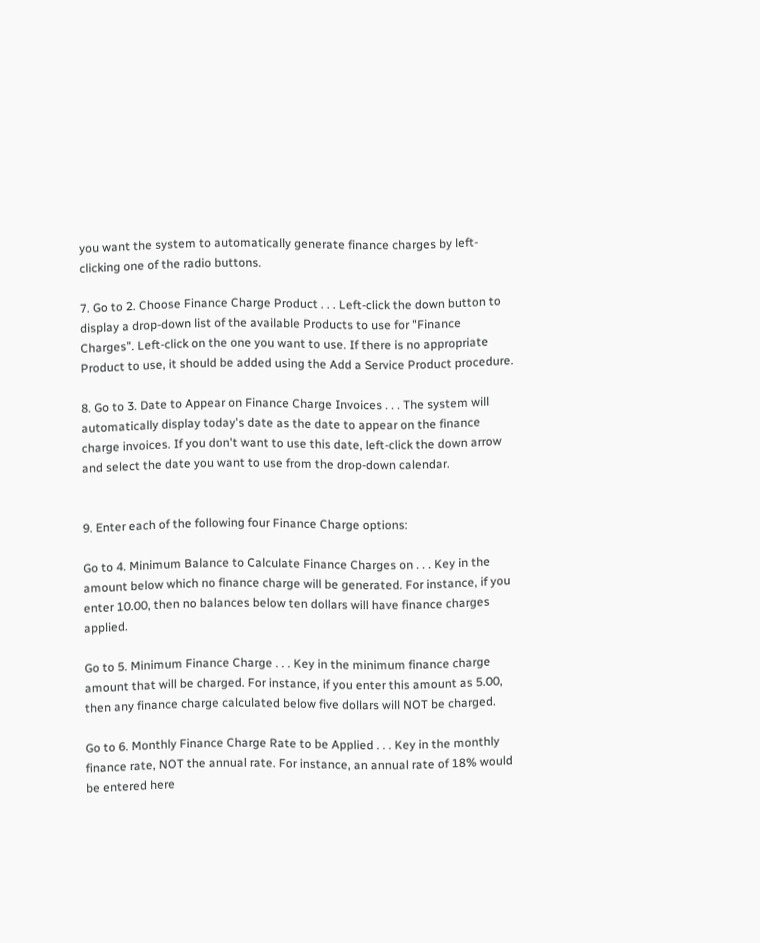you want the system to automatically generate finance charges by left-clicking one of the radio buttons.

7. Go to 2. Choose Finance Charge Product . . . Left-click the down button to display a drop-down list of the available Products to use for "Finance Charges". Left-click on the one you want to use. If there is no appropriate Product to use, it should be added using the Add a Service Product procedure.

8. Go to 3. Date to Appear on Finance Charge Invoices . . . The system will automatically display today's date as the date to appear on the finance charge invoices. If you don't want to use this date, left-click the down arrow and select the date you want to use from the drop-down calendar.


9. Enter each of the following four Finance Charge options:

Go to 4. Minimum Balance to Calculate Finance Charges on . . . Key in the amount below which no finance charge will be generated. For instance, if you enter 10.00, then no balances below ten dollars will have finance charges applied.

Go to 5. Minimum Finance Charge . . . Key in the minimum finance charge amount that will be charged. For instance, if you enter this amount as 5.00, then any finance charge calculated below five dollars will NOT be charged.

Go to 6. Monthly Finance Charge Rate to be Applied . . . Key in the monthly finance rate, NOT the annual rate. For instance, an annual rate of 18% would be entered here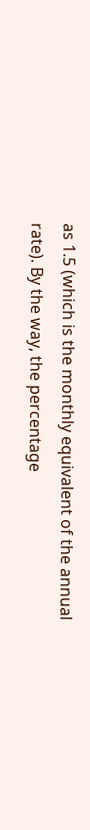as 1.5 (which is the monthly equivalent of the annual rate). By the way, the percentage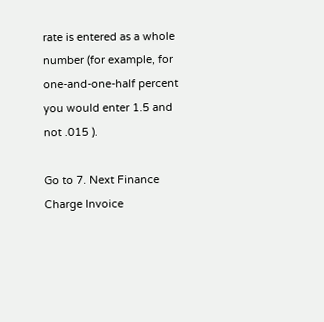rate is entered as a whole number (for example, for one-and-one-half percent you would enter 1.5 and not .015 ).

Go to 7. Next Finance Charge Invoice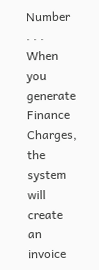Number . . . When you generate Finance Charges, the system will create an invoice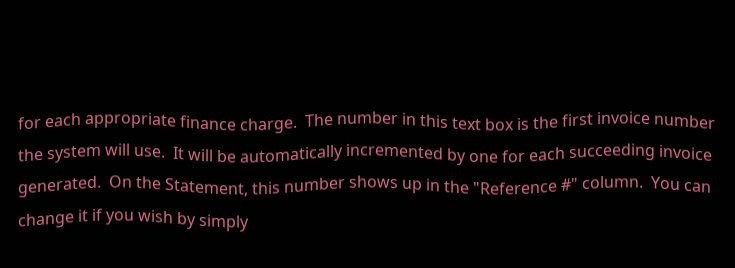for each appropriate finance charge.  The number in this text box is the first invoice number the system will use.  It will be automatically incremented by one for each succeeding invoice generated.  On the Statement, this number shows up in the "Reference #" column.  You can change it if you wish by simply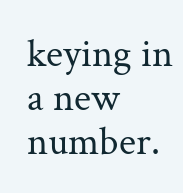keying in a new number.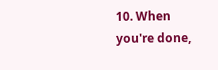10. When you're done,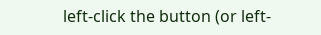left-click the button (or left-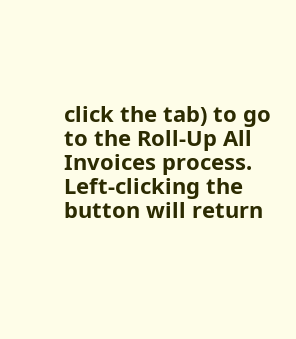click the tab) to go to the Roll-Up All Invoices process. Left-clicking the button will return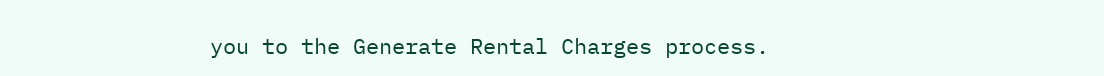you to the Generate Rental Charges process.